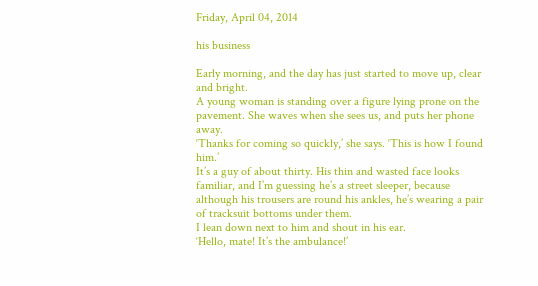Friday, April 04, 2014

his business

Early morning, and the day has just started to move up, clear and bright.
A young woman is standing over a figure lying prone on the pavement. She waves when she sees us, and puts her phone away.
‘Thanks for coming so quickly,’ she says. ‘This is how I found him.’
It’s a guy of about thirty. His thin and wasted face looks familiar, and I’m guessing he’s a street sleeper, because although his trousers are round his ankles, he’s wearing a pair of tracksuit bottoms under them.
I lean down next to him and shout in his ear.
‘Hello, mate! It’s the ambulance!’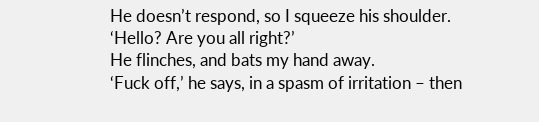He doesn’t respond, so I squeeze his shoulder.
‘Hello? Are you all right?’
He flinches, and bats my hand away.
‘Fuck off,’ he says, in a spasm of irritation – then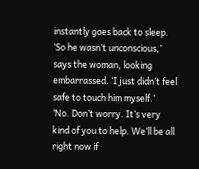instantly goes back to sleep.
‘So he wasn’t unconscious,’ says the woman, looking embarrassed. ‘I just didn’t feel safe to touch him myself.’
‘No. Don’t worry. It’s very kind of you to help. We’ll be all right now if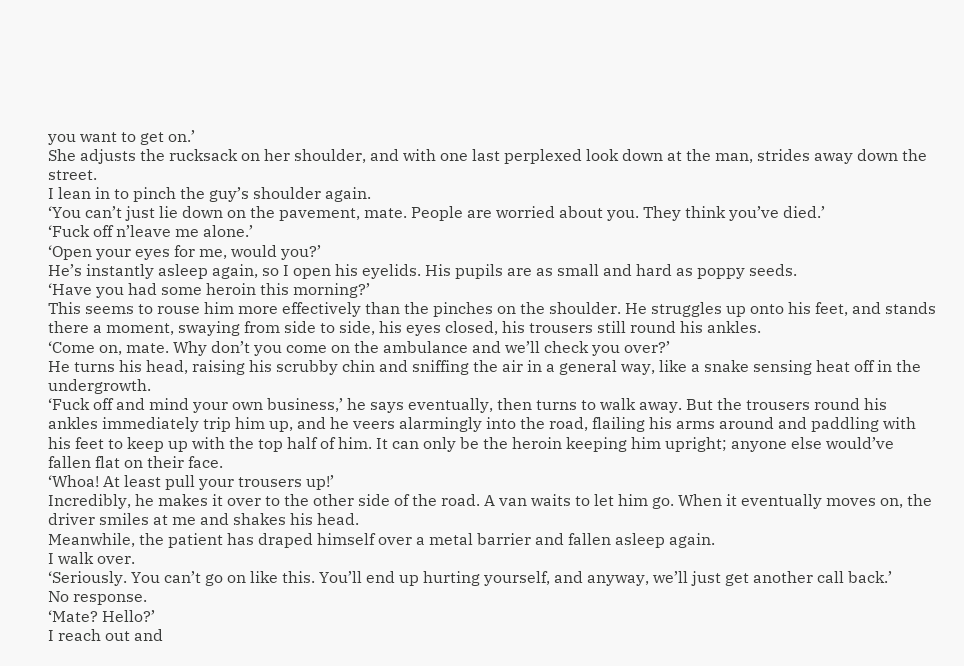you want to get on.’
She adjusts the rucksack on her shoulder, and with one last perplexed look down at the man, strides away down the street.
I lean in to pinch the guy’s shoulder again.
‘You can’t just lie down on the pavement, mate. People are worried about you. They think you’ve died.’
‘Fuck off n’leave me alone.’
‘Open your eyes for me, would you?’
He’s instantly asleep again, so I open his eyelids. His pupils are as small and hard as poppy seeds.
‘Have you had some heroin this morning?’
This seems to rouse him more effectively than the pinches on the shoulder. He struggles up onto his feet, and stands there a moment, swaying from side to side, his eyes closed, his trousers still round his ankles.
‘Come on, mate. Why don’t you come on the ambulance and we’ll check you over?’
He turns his head, raising his scrubby chin and sniffing the air in a general way, like a snake sensing heat off in the undergrowth.
‘Fuck off and mind your own business,’ he says eventually, then turns to walk away. But the trousers round his ankles immediately trip him up, and he veers alarmingly into the road, flailing his arms around and paddling with his feet to keep up with the top half of him. It can only be the heroin keeping him upright; anyone else would’ve fallen flat on their face.
‘Whoa! At least pull your trousers up!’
Incredibly, he makes it over to the other side of the road. A van waits to let him go. When it eventually moves on, the driver smiles at me and shakes his head.
Meanwhile, the patient has draped himself over a metal barrier and fallen asleep again.
I walk over.
‘Seriously. You can’t go on like this. You’ll end up hurting yourself, and anyway, we’ll just get another call back.’
No response.
‘Mate? Hello?’
I reach out and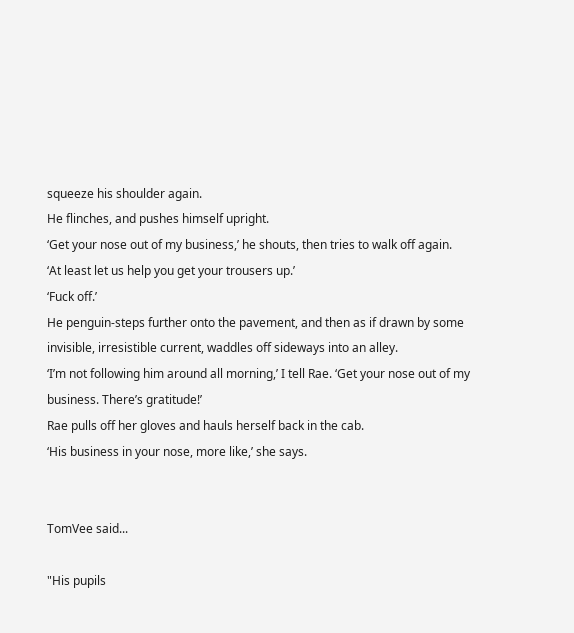squeeze his shoulder again.
He flinches, and pushes himself upright.
‘Get your nose out of my business,’ he shouts, then tries to walk off again.
‘At least let us help you get your trousers up.’
‘Fuck off.’
He penguin-steps further onto the pavement, and then as if drawn by some invisible, irresistible current, waddles off sideways into an alley.
‘I’m not following him around all morning,’ I tell Rae. ‘Get your nose out of my business. There’s gratitude!’
Rae pulls off her gloves and hauls herself back in the cab.
‘His business in your nose, more like,’ she says.


TomVee said...

"His pupils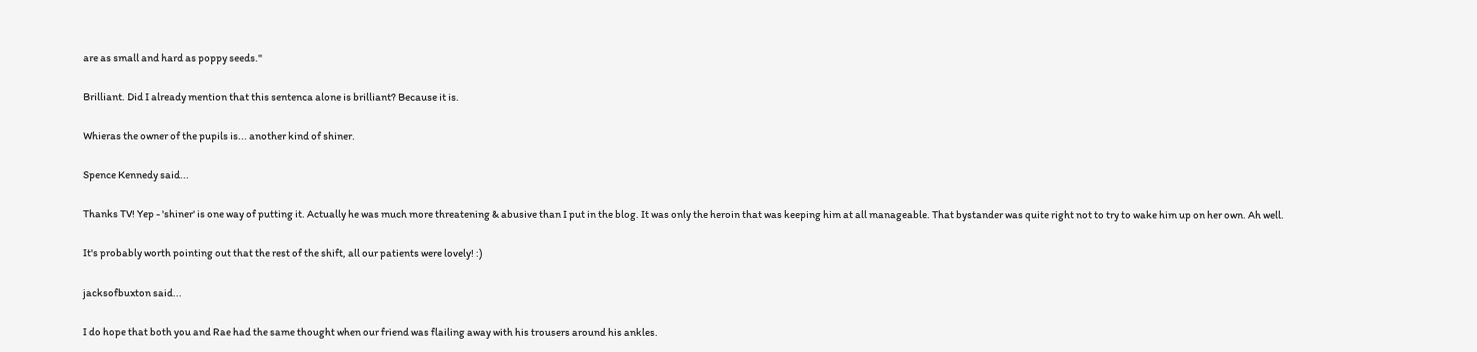are as small and hard as poppy seeds."

Brilliant. Did I already mention that this sentenca alone is brilliant? Because it is.

Whieras the owner of the pupils is... another kind of shiner.

Spence Kennedy said...

Thanks TV! Yep - 'shiner' is one way of putting it. Actually he was much more threatening & abusive than I put in the blog. It was only the heroin that was keeping him at all manageable. That bystander was quite right not to try to wake him up on her own. Ah well.

It's probably worth pointing out that the rest of the shift, all our patients were lovely! :)

jacksofbuxton said...

I do hope that both you and Rae had the same thought when our friend was flailing away with his trousers around his ankles.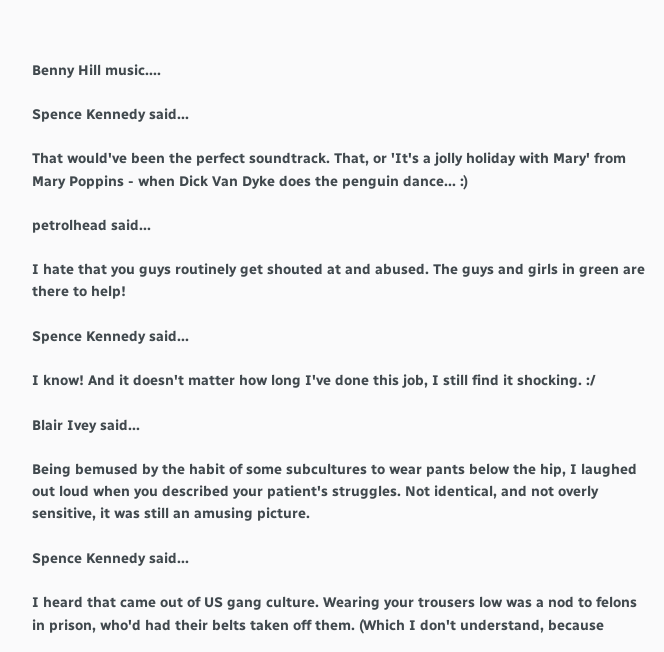Benny Hill music....

Spence Kennedy said...

That would've been the perfect soundtrack. That, or 'It's a jolly holiday with Mary' from Mary Poppins - when Dick Van Dyke does the penguin dance... :)

petrolhead said...

I hate that you guys routinely get shouted at and abused. The guys and girls in green are there to help!

Spence Kennedy said...

I know! And it doesn't matter how long I've done this job, I still find it shocking. :/

Blair Ivey said...

Being bemused by the habit of some subcultures to wear pants below the hip, I laughed out loud when you described your patient's struggles. Not identical, and not overly sensitive, it was still an amusing picture.

Spence Kennedy said...

I heard that came out of US gang culture. Wearing your trousers low was a nod to felons in prison, who'd had their belts taken off them. (Which I don't understand, because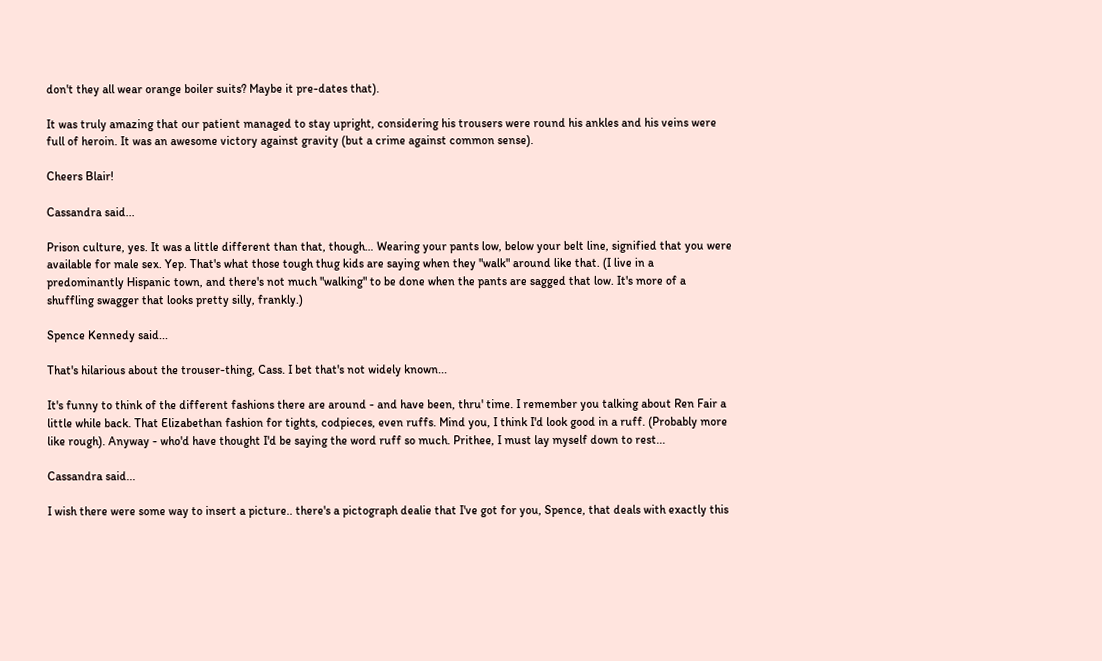don't they all wear orange boiler suits? Maybe it pre-dates that).

It was truly amazing that our patient managed to stay upright, considering his trousers were round his ankles and his veins were full of heroin. It was an awesome victory against gravity (but a crime against common sense).

Cheers Blair!

Cassandra said...

Prison culture, yes. It was a little different than that, though… Wearing your pants low, below your belt line, signified that you were available for male sex. Yep. That's what those tough thug kids are saying when they "walk" around like that. (I live in a predominantly Hispanic town, and there's not much "walking" to be done when the pants are sagged that low. It's more of a shuffling swagger that looks pretty silly, frankly.)

Spence Kennedy said...

That's hilarious about the trouser-thing, Cass. I bet that's not widely known...

It's funny to think of the different fashions there are around - and have been, thru' time. I remember you talking about Ren Fair a little while back. That Elizabethan fashion for tights, codpieces, even ruffs. Mind you, I think I'd look good in a ruff. (Probably more like rough). Anyway - who'd have thought I'd be saying the word ruff so much. Prithee, I must lay myself down to rest...

Cassandra said...

I wish there were some way to insert a picture.. there's a pictograph dealie that I've got for you, Spence, that deals with exactly this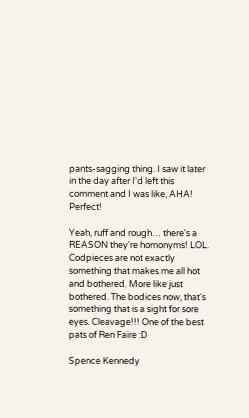pants-sagging thing. I saw it later in the day after I'd left this comment and I was like, AHA! Perfect!

Yeah, ruff and rough… there's a REASON they're homonyms! LOL. Codpieces are not exactly something that makes me all hot and bothered. More like just bothered. The bodices now, that's something that is a sight for sore eyes. Cleavage!!! One of the best pats of Ren Faire :D

Spence Kennedy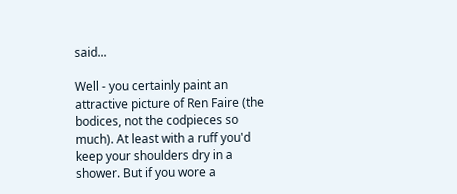said...

Well - you certainly paint an attractive picture of Ren Faire (the bodices, not the codpieces so much). At least with a ruff you'd keep your shoulders dry in a shower. But if you wore a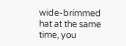wide-brimmed hat at the same time, you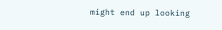might end up looking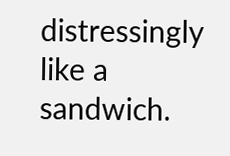distressingly like a sandwich.